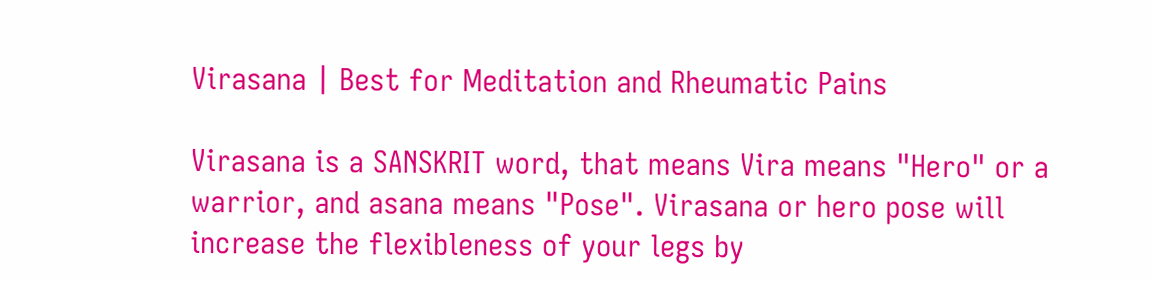Virasana | Best for Meditation and Rheumatic Pains

Virasana is a SANSKRIT word, that means Vira means "Hero" or a warrior, and asana means "Pose". Virasana or hero pose will increase the flexibleness of your legs by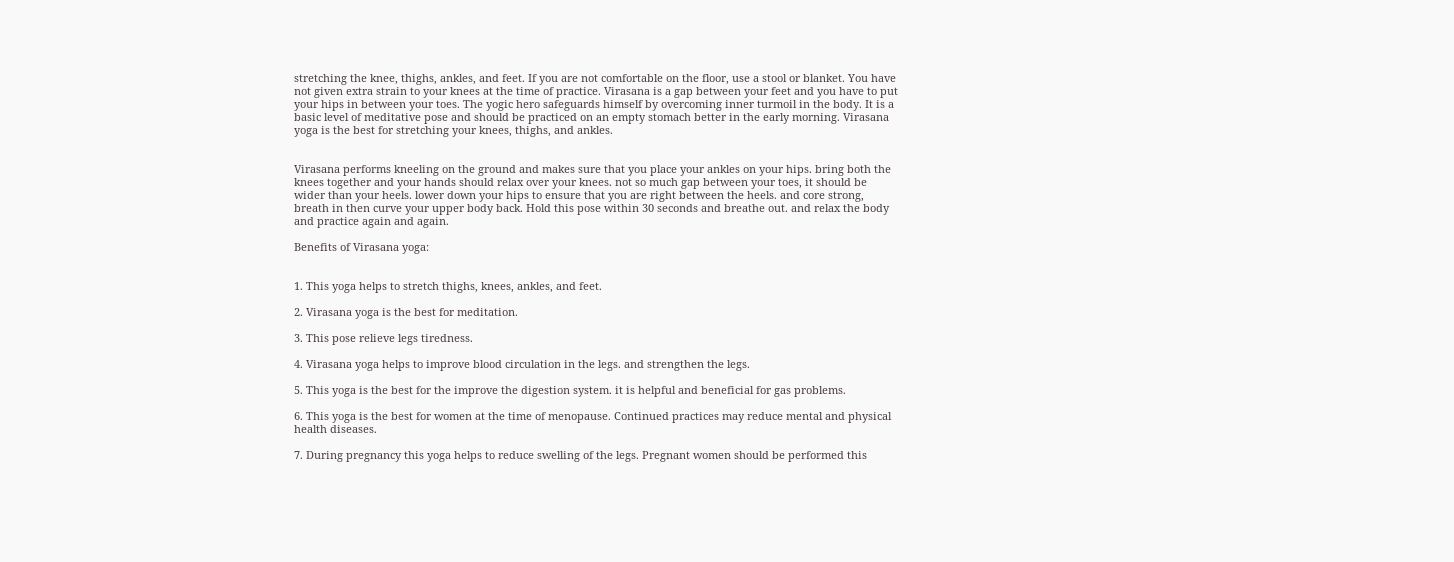stretching the knee, thighs, ankles, and feet. If you are not comfortable on the floor, use a stool or blanket. You have not given extra strain to your knees at the time of practice. Virasana is a gap between your feet and you have to put your hips in between your toes. The yogic hero safeguards himself by overcoming inner turmoil in the body. It is a basic level of meditative pose and should be practiced on an empty stomach better in the early morning. Virasana yoga is the best for stretching your knees, thighs, and ankles.


Virasana performs kneeling on the ground and makes sure that you place your ankles on your hips. bring both the knees together and your hands should relax over your knees. not so much gap between your toes, it should be wider than your heels. lower down your hips to ensure that you are right between the heels. and core strong, breath in then curve your upper body back. Hold this pose within 30 seconds and breathe out. and relax the body and practice again and again.

Benefits of Virasana yoga:


1. This yoga helps to stretch thighs, knees, ankles, and feet.

2. Virasana yoga is the best for meditation.

3. This pose relieve legs tiredness.

4. Virasana yoga helps to improve blood circulation in the legs. and strengthen the legs.

5. This yoga is the best for the improve the digestion system. it is helpful and beneficial for gas problems.

6. This yoga is the best for women at the time of menopause. Continued practices may reduce mental and physical health diseases.

7. During pregnancy this yoga helps to reduce swelling of the legs. Pregnant women should be performed this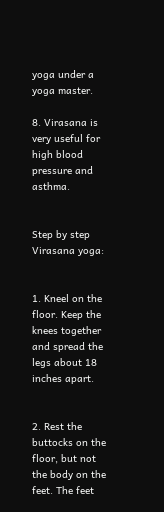yoga under a yoga master.

8. Virasana is very useful for high blood pressure and asthma.


Step by step Virasana yoga:


1. Kneel on the floor. Keep the knees together and spread the legs about 18 inches apart.


2. Rest the buttocks on the floor, but not the body on the feet. The feet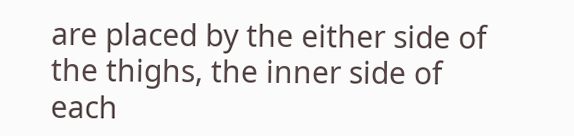are placed by the either side of the thighs, the inner side of each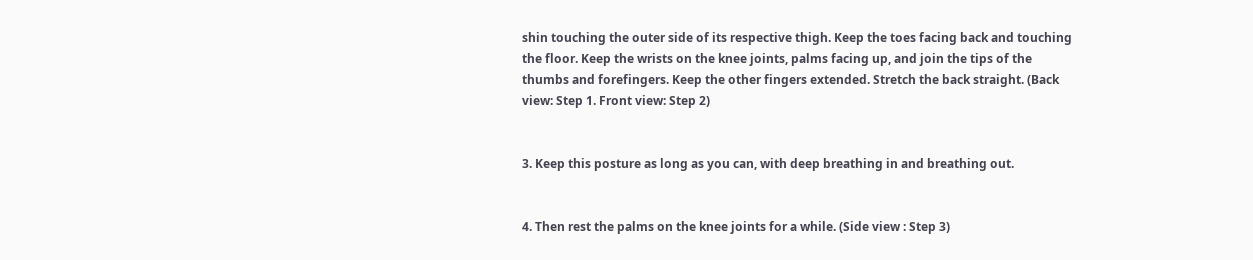shin touching the outer side of its respective thigh. Keep the toes facing back and touching the floor. Keep the wrists on the knee joints, palms facing up, and join the tips of the thumbs and forefingers. Keep the other fingers extended. Stretch the back straight. (Back view: Step 1. Front view: Step 2)


3. Keep this posture as long as you can, with deep breathing in and breathing out.


4. Then rest the palms on the knee joints for a while. (Side view : Step 3)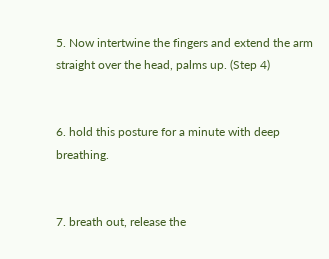5. Now intertwine the fingers and extend the arm straight over the head, palms up. (Step 4)


6. hold this posture for a minute with deep breathing.


7. breath out, release the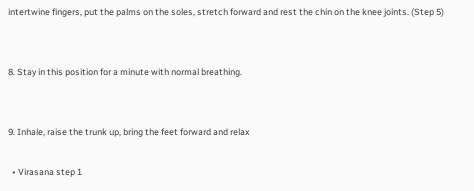intertwine fingers, put the palms on the soles, stretch forward and rest the chin on the knee joints. (Step 5)


8. Stay in this position for a minute with normal breathing.


9. Inhale, raise the trunk up, bring the feet forward and relax

  • Virasana step 1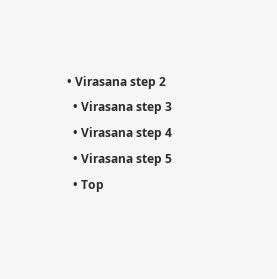• Virasana step 2
  • Virasana step 3
  • Virasana step 4
  • Virasana step 5
  • Top